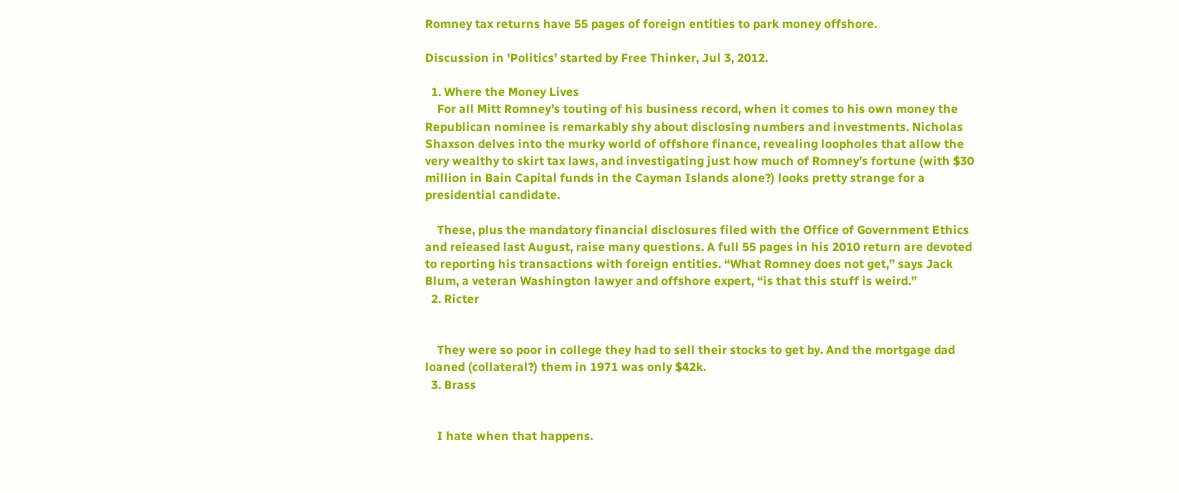Romney tax returns have 55 pages of foreign entities to park money offshore.

Discussion in 'Politics' started by Free Thinker, Jul 3, 2012.

  1. Where the Money Lives
    For all Mitt Romney’s touting of his business record, when it comes to his own money the Republican nominee is remarkably shy about disclosing numbers and investments. Nicholas Shaxson delves into the murky world of offshore finance, revealing loopholes that allow the very wealthy to skirt tax laws, and investigating just how much of Romney’s fortune (with $30 million in Bain Capital funds in the Cayman Islands alone?) looks pretty strange for a presidential candidate.

    These, plus the mandatory financial disclosures filed with the Office of Government Ethics and released last August, raise many questions. A full 55 pages in his 2010 return are devoted to reporting his transactions with foreign entities. “What Romney does not get,” says Jack Blum, a veteran Washington lawyer and offshore expert, “is that this stuff is weird.”
  2. Ricter


    They were so poor in college they had to sell their stocks to get by. And the mortgage dad loaned (collateral?) them in 1971 was only $42k.
  3. Brass


    I hate when that happens.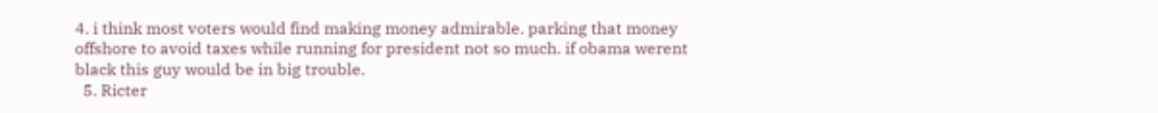4. i think most voters would find making money admirable. parking that money offshore to avoid taxes while running for president not so much. if obama werent black this guy would be in big trouble.
  5. Ricter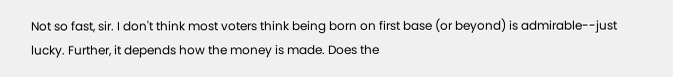Not so fast, sir. I don't think most voters think being born on first base (or beyond) is admirable--just lucky. Further, it depends how the money is made. Does the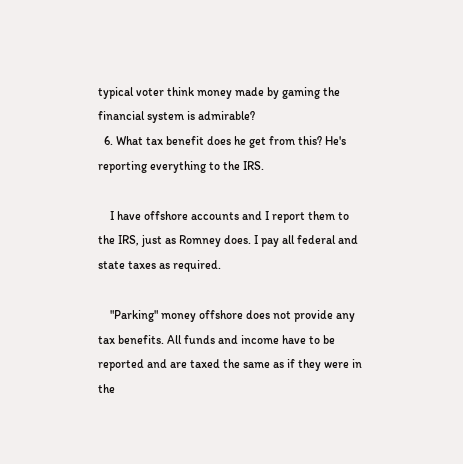typical voter think money made by gaming the financial system is admirable?
  6. What tax benefit does he get from this? He's reporting everything to the IRS.

    I have offshore accounts and I report them to the IRS, just as Romney does. I pay all federal and state taxes as required.

    "Parking" money offshore does not provide any tax benefits. All funds and income have to be reported and are taxed the same as if they were in the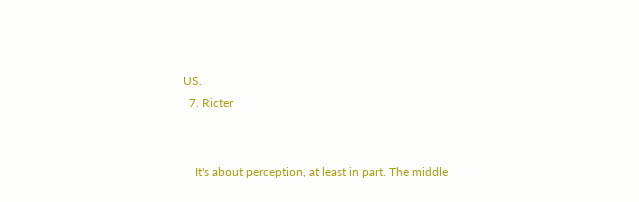US.
  7. Ricter


    It's about perception, at least in part. The middle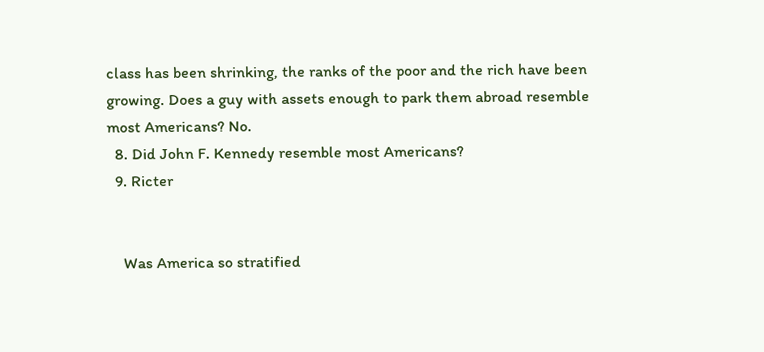class has been shrinking, the ranks of the poor and the rich have been growing. Does a guy with assets enough to park them abroad resemble most Americans? No.
  8. Did John F. Kennedy resemble most Americans?
  9. Ricter


    Was America so stratified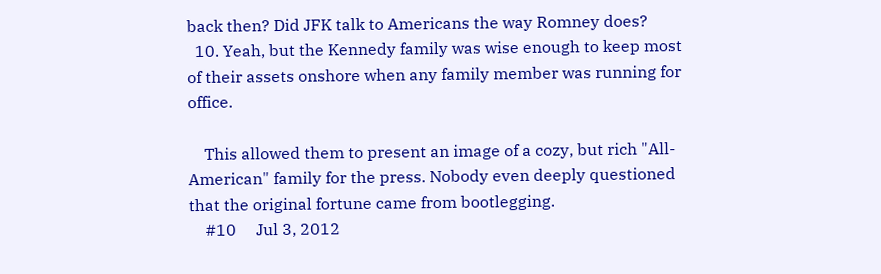back then? Did JFK talk to Americans the way Romney does?
  10. Yeah, but the Kennedy family was wise enough to keep most of their assets onshore when any family member was running for office.

    This allowed them to present an image of a cozy, but rich "All-American" family for the press. Nobody even deeply questioned that the original fortune came from bootlegging.
    #10     Jul 3, 2012